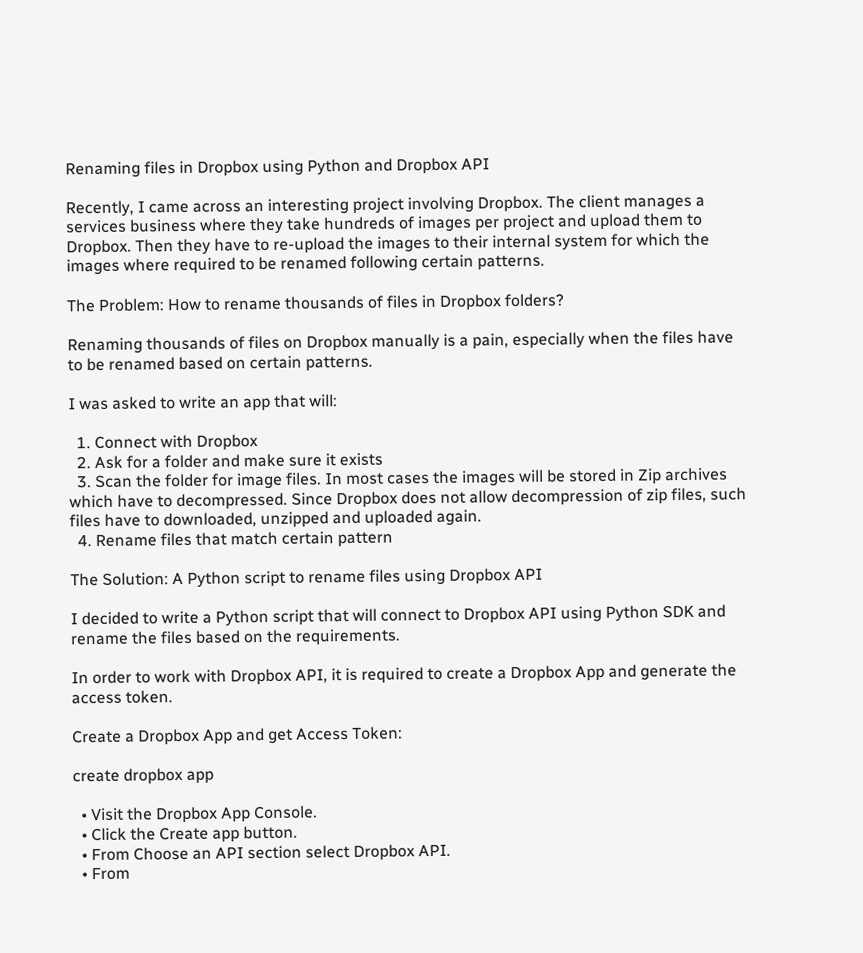Renaming files in Dropbox using Python and Dropbox API

Recently, I came across an interesting project involving Dropbox. The client manages a services business where they take hundreds of images per project and upload them to Dropbox. Then they have to re-upload the images to their internal system for which the images where required to be renamed following certain patterns.

The Problem: How to rename thousands of files in Dropbox folders?

Renaming thousands of files on Dropbox manually is a pain, especially when the files have to be renamed based on certain patterns.

I was asked to write an app that will:

  1. Connect with Dropbox
  2. Ask for a folder and make sure it exists
  3. Scan the folder for image files. In most cases the images will be stored in Zip archives which have to decompressed. Since Dropbox does not allow decompression of zip files, such files have to downloaded, unzipped and uploaded again.
  4. Rename files that match certain pattern

The Solution: A Python script to rename files using Dropbox API

I decided to write a Python script that will connect to Dropbox API using Python SDK and rename the files based on the requirements.

In order to work with Dropbox API, it is required to create a Dropbox App and generate the access token.

Create a Dropbox App and get Access Token:

create dropbox app

  • Visit the Dropbox App Console.
  • Click the Create app button.
  • From Choose an API section select Dropbox API.
  • From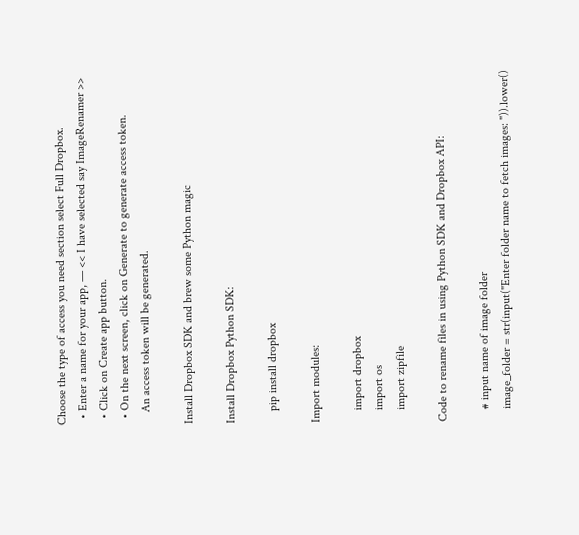Choose the type of access you need section select Full Dropbox.
  • Enter a name for your app, — << I have selected say ImageRenamer >>
  • Click on Create app button.
  • On the next screen, click on Generate to generate access token.
    An access token will be generated.

Install Dropbox SDK and brew some Python magic

Install Dropbox Python SDK:

    pip install dropbox

Import modules:

    import dropbox
    import os
    import zipfile

Code to rename files in using Python SDK and Dropbox API:

    # input name of image folder
    image_folder = str(input("Enter folder name to fetch images: ")).lower()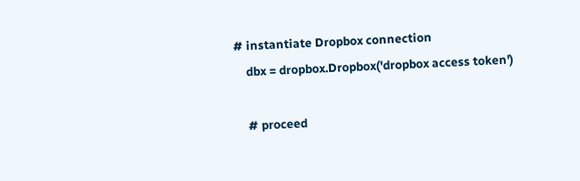# instantiate Dropbox connection
    dbx = dropbox.Dropbox('dropbox access token')

    # proceed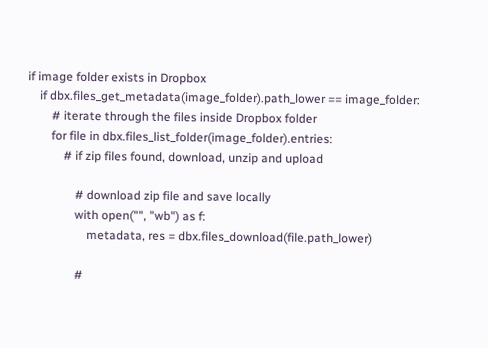if image folder exists in Dropbox
    if dbx.files_get_metadata(image_folder).path_lower == image_folder:
        # iterate through the files inside Dropbox folder
        for file in dbx.files_list_folder(image_folder).entries:
            # if zip files found, download, unzip and upload

                # download zip file and save locally
                with open("", "wb") as f:
                    metadata, res = dbx.files_download(file.path_lower)

                #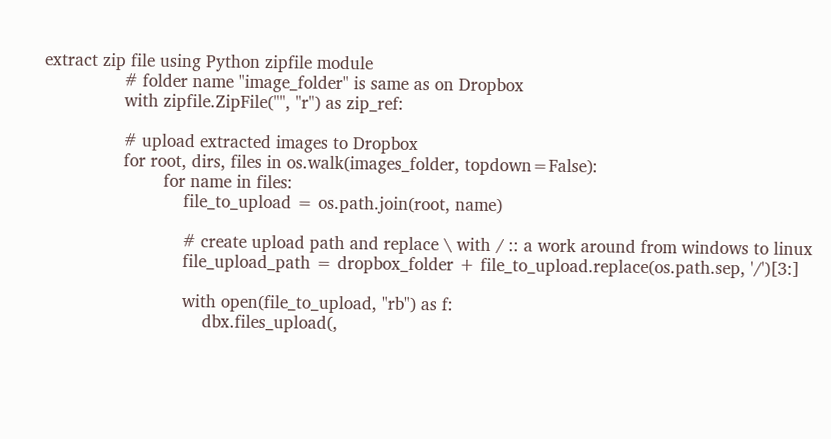extract zip file using Python zipfile module
                # folder name "image_folder" is same as on Dropbox
                with zipfile.ZipFile("", "r") as zip_ref:

                # upload extracted images to Dropbox
                for root, dirs, files in os.walk(images_folder, topdown=False):
                        for name in files:
                            file_to_upload = os.path.join(root, name)

                            # create upload path and replace \ with / :: a work around from windows to linux
                            file_upload_path = dropbox_folder + file_to_upload.replace(os.path.sep, '/')[3:]

                            with open(file_to_upload, "rb") as f:
                                dbx.files_upload(,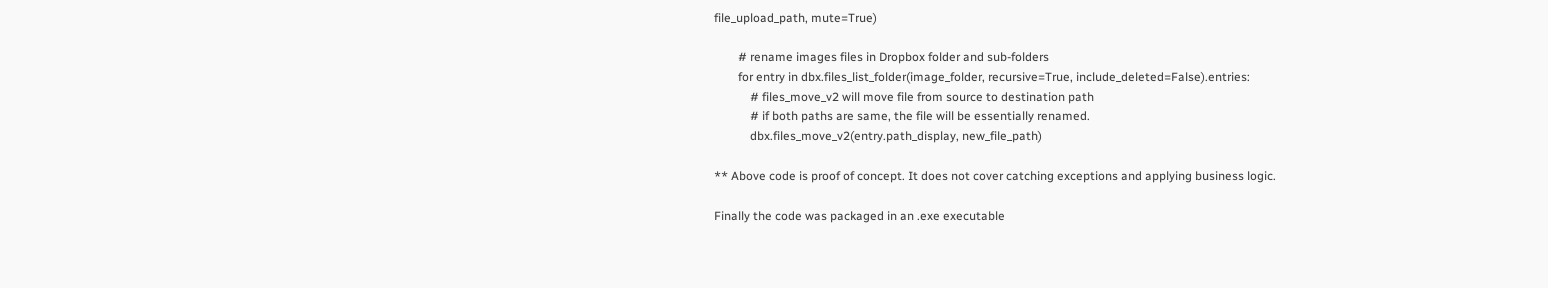file_upload_path, mute=True)

        # rename images files in Dropbox folder and sub-folders
        for entry in dbx.files_list_folder(image_folder, recursive=True, include_deleted=False).entries:
            # files_move_v2 will move file from source to destination path
            # if both paths are same, the file will be essentially renamed.
            dbx.files_move_v2(entry.path_display, new_file_path)

** Above code is proof of concept. It does not cover catching exceptions and applying business logic.

Finally the code was packaged in an .exe executable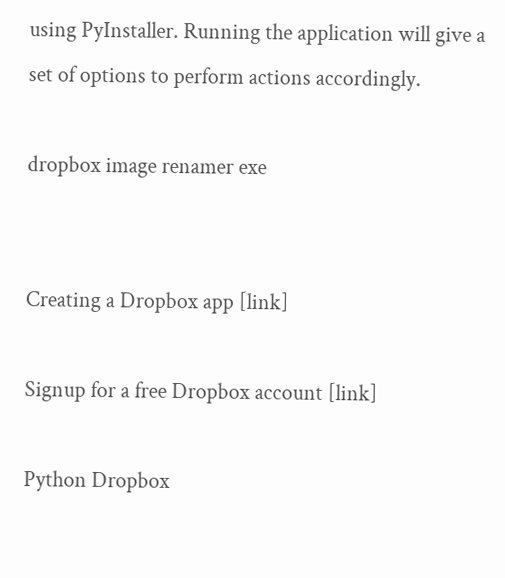using PyInstaller. Running the application will give a set of options to perform actions accordingly.

dropbox image renamer exe


Creating a Dropbox app [link]

Signup for a free Dropbox account [link]

Python Dropbox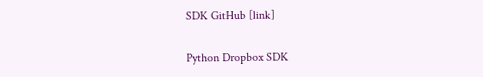SDK GitHub [link]

Python Dropbox SDK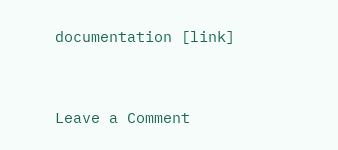documentation [link]


Leave a Comment